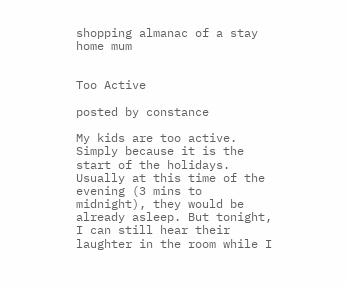shopping almanac of a stay home mum


Too Active

posted by constance

My kids are too active. Simply because it is the start of the holidays. Usually at this time of the evening (3 mins to midnight), they would be already asleep. But tonight, I can still hear their laughter in the room while I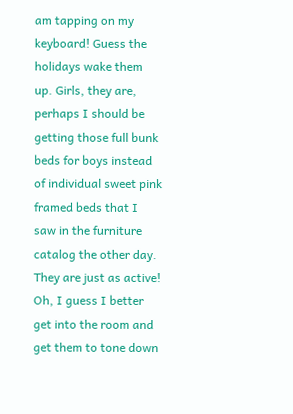am tapping on my keyboard! Guess the holidays wake them up. Girls, they are, perhaps I should be getting those full bunk beds for boys instead of individual sweet pink framed beds that I saw in the furniture catalog the other day. They are just as active! Oh, I guess I better get into the room and get them to tone down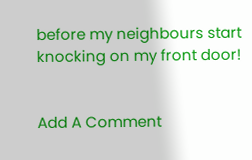before my neighbours start knocking on my front door!


Add A Comment